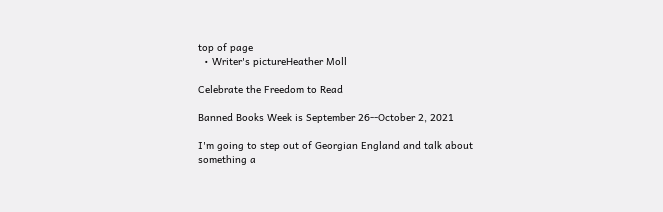top of page
  • Writer's pictureHeather Moll

Celebrate the Freedom to Read

Banned Books Week is September 26--October 2, 2021

I'm going to step out of Georgian England and talk about something a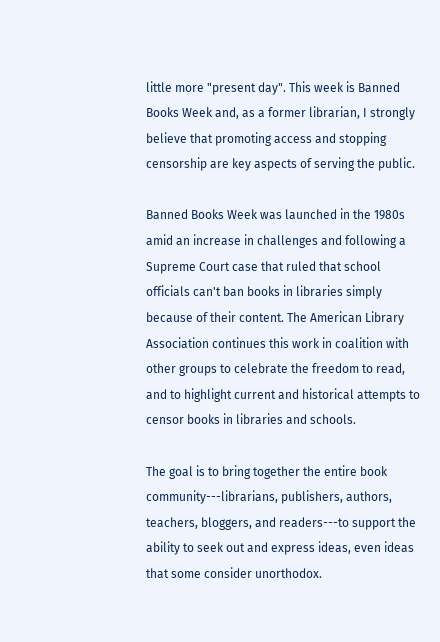little more "present day". This week is Banned Books Week and, as a former librarian, I strongly believe that promoting access and stopping censorship are key aspects of serving the public.

Banned Books Week was launched in the 1980s amid an increase in challenges and following a Supreme Court case that ruled that school officials can't ban books in libraries simply because of their content. The American Library Association continues this work in coalition with other groups to celebrate the freedom to read, and to highlight current and historical attempts to censor books in libraries and schools.

The goal is to bring together the entire book community---librarians, publishers, authors, teachers, bloggers, and readers---to support the ability to seek out and express ideas, even ideas that some consider unorthodox.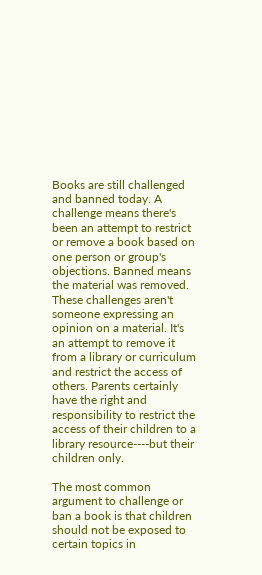Books are still challenged and banned today. A challenge means there's been an attempt to restrict or remove a book based on one person or group's objections. Banned means the material was removed. These challenges aren't someone expressing an opinion on a material. It's an attempt to remove it from a library or curriculum and restrict the access of others. Parents certainly have the right and responsibility to restrict the access of their children to a library resource----but their children only.

The most common argument to challenge or ban a book is that children should not be exposed to certain topics in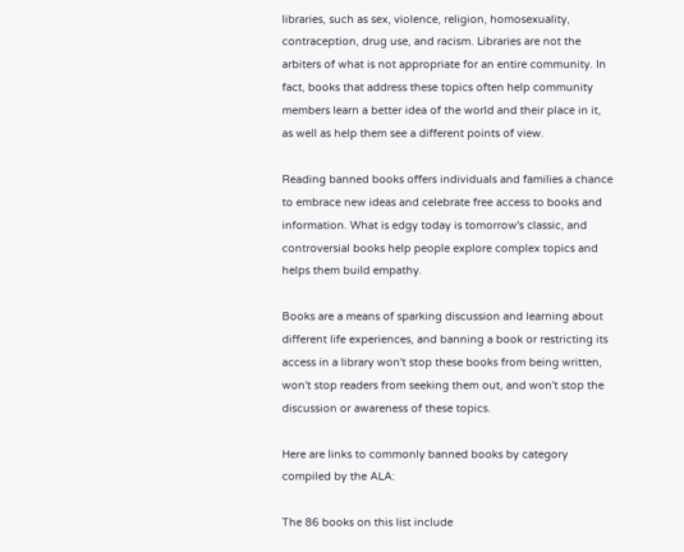libraries, such as sex, violence, religion, homosexuality, contraception, drug use, and racism. Libraries are not the arbiters of what is not appropriate for an entire community. In fact, books that address these topics often help community members learn a better idea of the world and their place in it, as well as help them see a different points of view.

Reading banned books offers individuals and families a chance to embrace new ideas and celebrate free access to books and information. What is edgy today is tomorrow's classic, and controversial books help people explore complex topics and helps them build empathy.

Books are a means of sparking discussion and learning about different life experiences, and banning a book or restricting its access in a library won't stop these books from being written, won't stop readers from seeking them out, and won't stop the discussion or awareness of these topics.

Here are links to commonly banned books by category compiled by the ALA:

The 86 books on this list include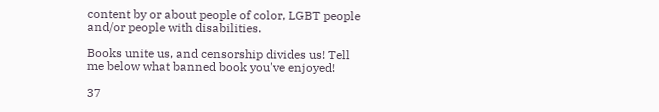content by or about people of color, LGBT people and/or people with disabilities.

Books unite us, and censorship divides us! Tell me below what banned book you've enjoyed!

37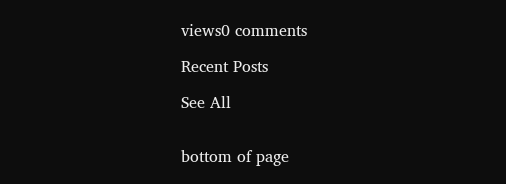views0 comments

Recent Posts

See All


bottom of page